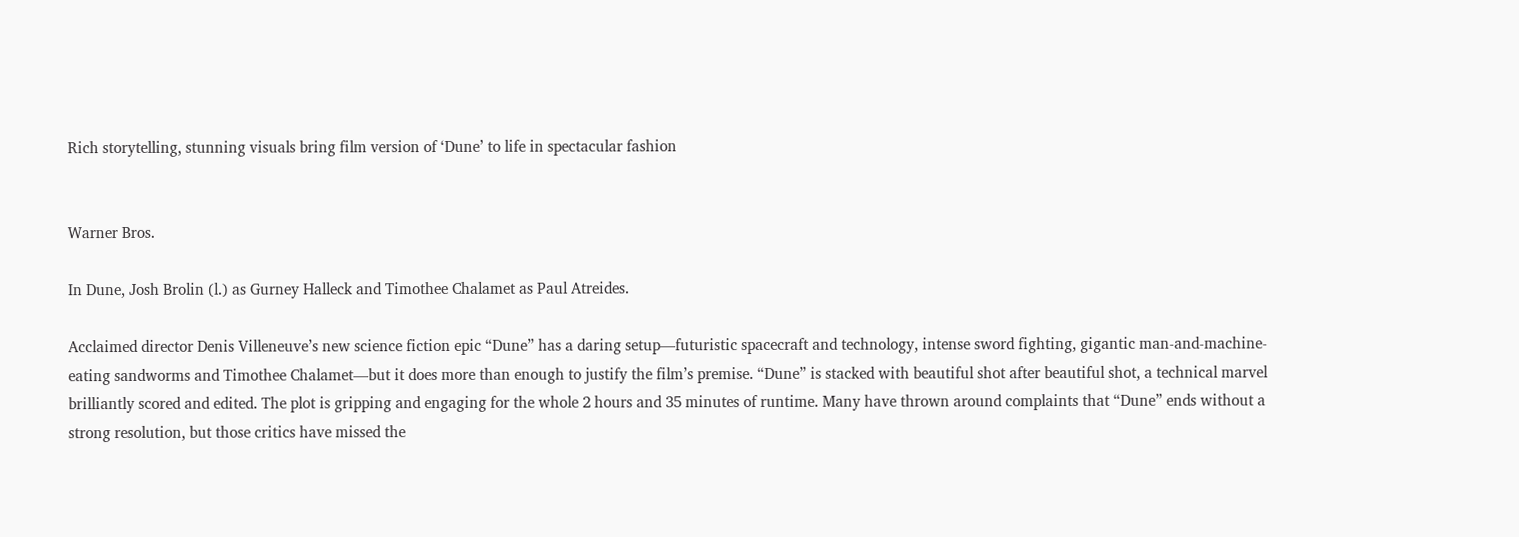Rich storytelling, stunning visuals bring film version of ‘Dune’ to life in spectacular fashion


Warner Bros.

In Dune, Josh Brolin (l.) as Gurney Halleck and Timothee Chalamet as Paul Atreides.

Acclaimed director Denis Villeneuve’s new science fiction epic “Dune” has a daring setup—futuristic spacecraft and technology, intense sword fighting, gigantic man-and-machine-eating sandworms and Timothee Chalamet—but it does more than enough to justify the film’s premise. “Dune” is stacked with beautiful shot after beautiful shot, a technical marvel brilliantly scored and edited. The plot is gripping and engaging for the whole 2 hours and 35 minutes of runtime. Many have thrown around complaints that “Dune” ends without a strong resolution, but those critics have missed the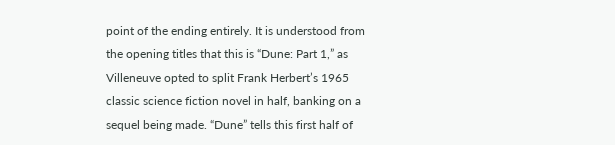point of the ending entirely. It is understood from the opening titles that this is “Dune: Part 1,” as Villeneuve opted to split Frank Herbert’s 1965 classic science fiction novel in half, banking on a sequel being made. “Dune” tells this first half of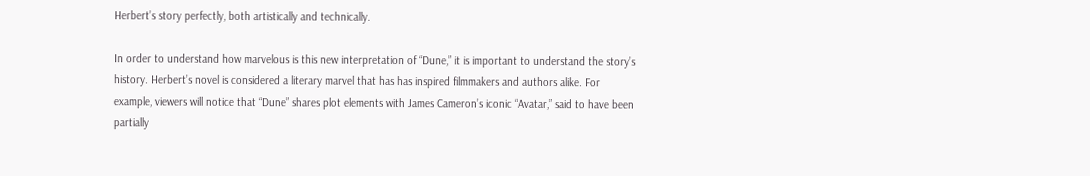Herbert’s story perfectly, both artistically and technically.

In order to understand how marvelous is this new interpretation of “Dune,” it is important to understand the story’s history. Herbert’s novel is considered a literary marvel that has has inspired filmmakers and authors alike. For example, viewers will notice that “Dune” shares plot elements with James Cameron’s iconic “Avatar,” said to have been partially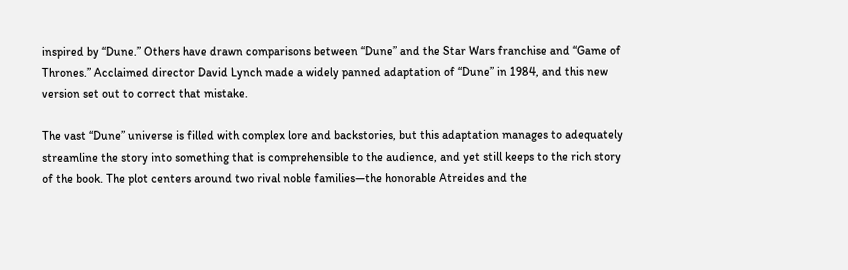inspired by “Dune.” Others have drawn comparisons between “Dune” and the Star Wars franchise and “Game of Thrones.” Acclaimed director David Lynch made a widely panned adaptation of “Dune” in 1984, and this new version set out to correct that mistake.

The vast “Dune” universe is filled with complex lore and backstories, but this adaptation manages to adequately streamline the story into something that is comprehensible to the audience, and yet still keeps to the rich story of the book. The plot centers around two rival noble families—the honorable Atreides and the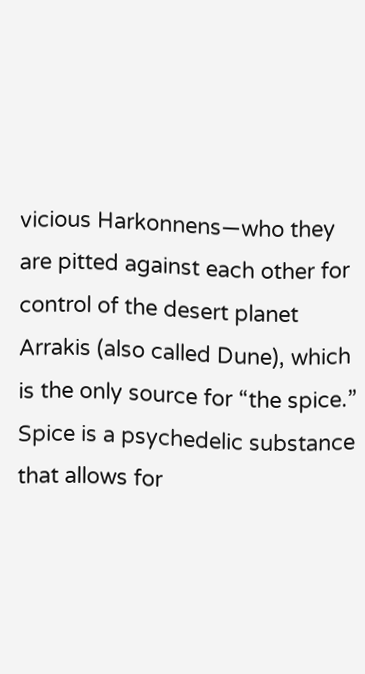vicious Harkonnens—who they are pitted against each other for control of the desert planet Arrakis (also called Dune), which is the only source for “the spice.” Spice is a psychedelic substance that allows for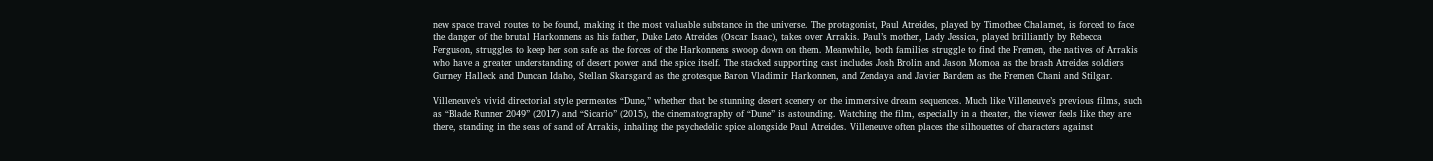new space travel routes to be found, making it the most valuable substance in the universe. The protagonist, Paul Atreides, played by Timothee Chalamet, is forced to face the danger of the brutal Harkonnens as his father, Duke Leto Atreides (Oscar Isaac), takes over Arrakis. Paul’s mother, Lady Jessica, played brilliantly by Rebecca Ferguson, struggles to keep her son safe as the forces of the Harkonnens swoop down on them. Meanwhile, both families struggle to find the Fremen, the natives of Arrakis who have a greater understanding of desert power and the spice itself. The stacked supporting cast includes Josh Brolin and Jason Momoa as the brash Atreides soldiers Gurney Halleck and Duncan Idaho, Stellan Skarsgard as the grotesque Baron Vladimir Harkonnen, and Zendaya and Javier Bardem as the Fremen Chani and Stilgar.

Villeneuve’s vivid directorial style permeates “Dune,” whether that be stunning desert scenery or the immersive dream sequences. Much like Villeneuve’s previous films, such as “Blade Runner 2049” (2017) and “Sicario” (2015), the cinematography of “Dune” is astounding. Watching the film, especially in a theater, the viewer feels like they are there, standing in the seas of sand of Arrakis, inhaling the psychedelic spice alongside Paul Atreides. Villeneuve often places the silhouettes of characters against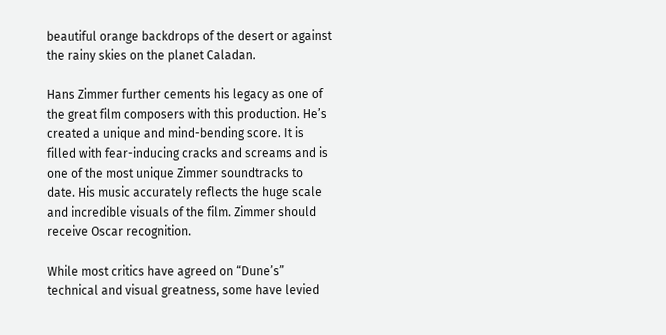beautiful orange backdrops of the desert or against the rainy skies on the planet Caladan.

Hans Zimmer further cements his legacy as one of the great film composers with this production. He’s created a unique and mind-bending score. It is filled with fear-inducing cracks and screams and is one of the most unique Zimmer soundtracks to date. His music accurately reflects the huge scale and incredible visuals of the film. Zimmer should receive Oscar recognition.

While most critics have agreed on “Dune’s” technical and visual greatness, some have levied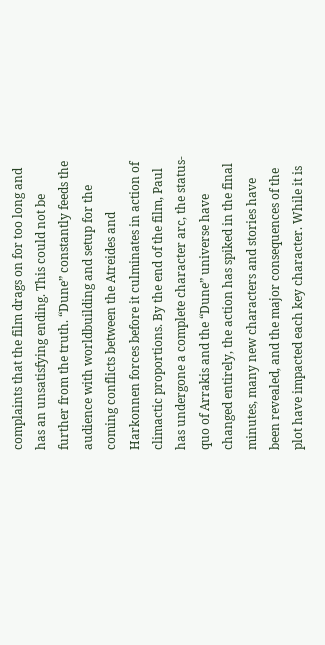complaints that the film drags on for too long and has an unsatisfying ending. This could not be further from the truth. “Dune” constantly feeds the audience with worldbuilding and setup for the coming conflicts between the Atreides and Harkonnen forces before it culminates in action of climactic proportions. By the end of the film, Paul has undergone a complete character arc, the status-quo of Arrakis and the “Dune” universe have changed entirely, the action has spiked in the final minutes, many new characters and stories have been revealed, and the major consequences of the plot have impacted each key character. While it is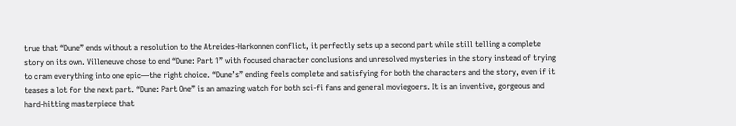true that “Dune” ends without a resolution to the Atreides-Harkonnen conflict, it perfectly sets up a second part while still telling a complete story on its own. Villeneuve chose to end “Dune: Part 1” with focused character conclusions and unresolved mysteries in the story instead of trying to cram everything into one epic—the right choice. “Dune’s” ending feels complete and satisfying for both the characters and the story, even if it teases a lot for the next part. “Dune: Part One” is an amazing watch for both sci-fi fans and general moviegoers. It is an inventive, gorgeous and hard-hitting masterpiece that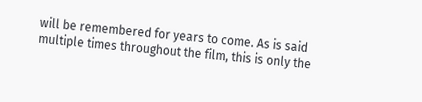will be remembered for years to come. As is said multiple times throughout the film, this is only the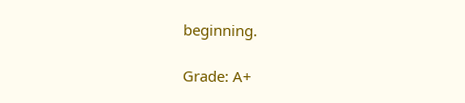beginning.

Grade: A+